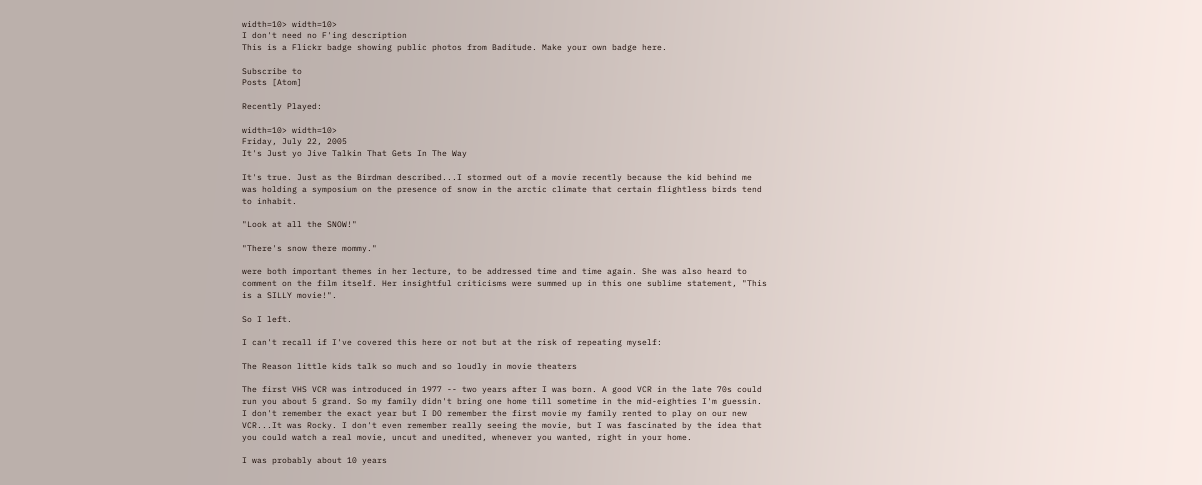width=10> width=10>
I don't need no F'ing description
This is a Flickr badge showing public photos from Baditude. Make your own badge here.

Subscribe to
Posts [Atom]

Recently Played:

width=10> width=10>
Friday, July 22, 2005
It's Just yo Jive Talkin That Gets In The Way

It's true. Just as the Birdman described...I stormed out of a movie recently because the kid behind me was holding a symposium on the presence of snow in the arctic climate that certain flightless birds tend to inhabit.

"Look at all the SNOW!"

"There's snow there mommy."

were both important themes in her lecture, to be addressed time and time again. She was also heard to comment on the film itself. Her insightful criticisms were summed up in this one sublime statement, "This is a SILLY movie!".

So I left.

I can't recall if I've covered this here or not but at the risk of repeating myself:

The Reason little kids talk so much and so loudly in movie theaters

The first VHS VCR was introduced in 1977 -- two years after I was born. A good VCR in the late 70s could run you about 5 grand. So my family didn't bring one home till sometime in the mid-eighties I'm guessin. I don't remember the exact year but I DO remember the first movie my family rented to play on our new VCR...It was Rocky. I don't even remember really seeing the movie, but I was fascinated by the idea that you could watch a real movie, uncut and unedited, whenever you wanted, right in your home.

I was probably about 10 years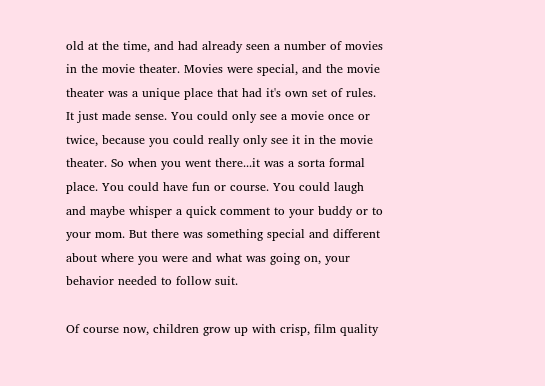old at the time, and had already seen a number of movies in the movie theater. Movies were special, and the movie theater was a unique place that had it's own set of rules. It just made sense. You could only see a movie once or twice, because you could really only see it in the movie theater. So when you went there...it was a sorta formal place. You could have fun or course. You could laugh and maybe whisper a quick comment to your buddy or to your mom. But there was something special and different about where you were and what was going on, your behavior needed to follow suit.

Of course now, children grow up with crisp, film quality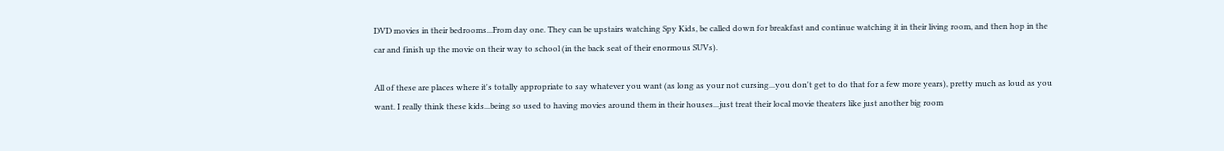DVD movies in their bedrooms...From day one. They can be upstairs watching Spy Kids, be called down for breakfast and continue watching it in their living room, and then hop in the car and finish up the movie on their way to school (in the back seat of their enormous SUVs).

All of these are places where it's totally appropriate to say whatever you want (as long as your not cursing...you don't get to do that for a few more years), pretty much as loud as you want. I really think these kids...being so used to having movies around them in their houses...just treat their local movie theaters like just another big room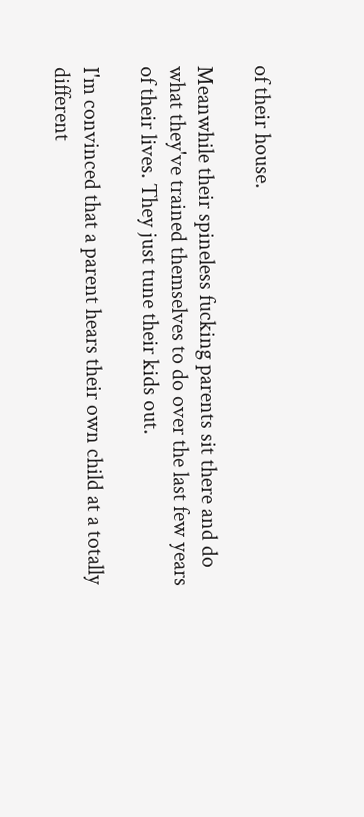of their house.

Meanwhile their spineless fucking parents sit there and do what they've trained themselves to do over the last few years of their lives. They just tune their kids out.

I'm convinced that a parent hears their own child at a totally different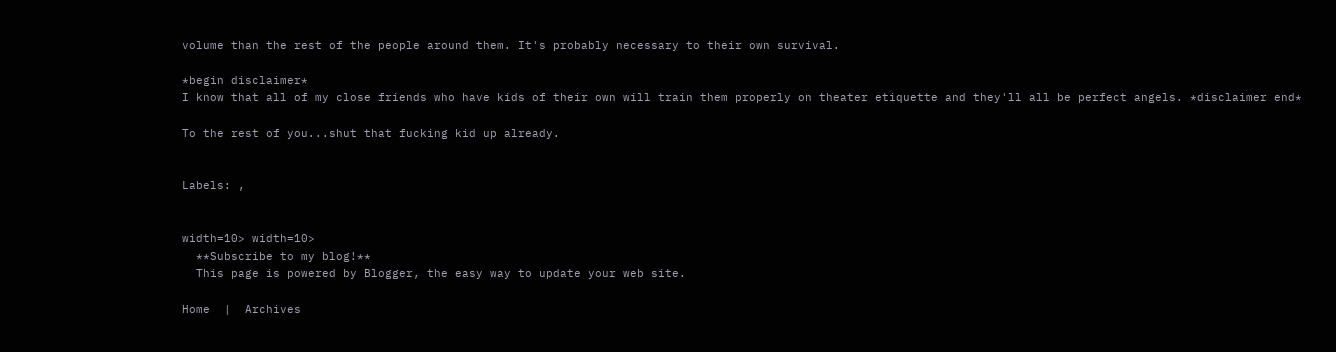volume than the rest of the people around them. It's probably necessary to their own survival.

*begin disclaimer*
I know that all of my close friends who have kids of their own will train them properly on theater etiquette and they'll all be perfect angels. *disclaimer end*

To the rest of you...shut that fucking kid up already.


Labels: ,


width=10> width=10>
  **Subscribe to my blog!**
  This page is powered by Blogger, the easy way to update your web site.

Home  |  Archives